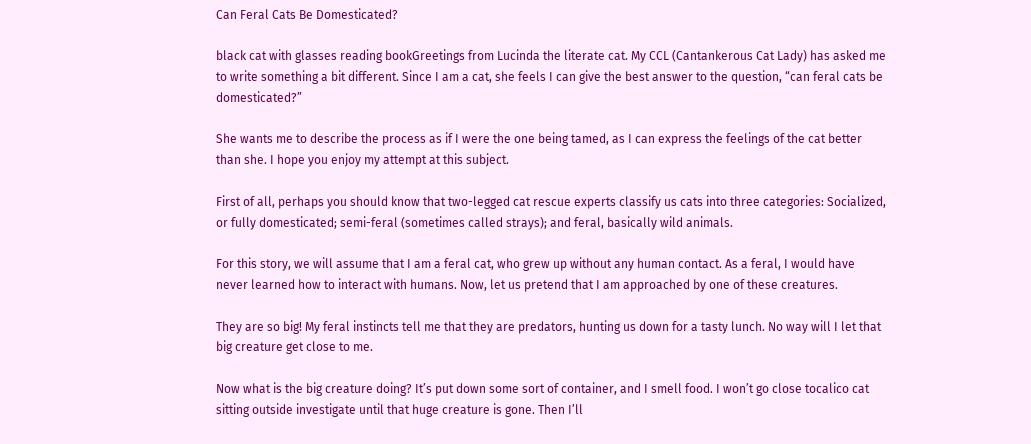Can Feral Cats Be Domesticated?

black cat with glasses reading bookGreetings from Lucinda the literate cat. My CCL (Cantankerous Cat Lady) has asked me to write something a bit different. Since I am a cat, she feels I can give the best answer to the question, “can feral cats be domesticated?”

She wants me to describe the process as if I were the one being tamed, as I can express the feelings of the cat better than she. I hope you enjoy my attempt at this subject.

First of all, perhaps you should know that two-legged cat rescue experts classify us cats into three categories: Socialized, or fully domesticated; semi-feral (sometimes called strays); and feral, basically wild animals.

For this story, we will assume that I am a feral cat, who grew up without any human contact. As a feral, I would have never learned how to interact with humans. Now, let us pretend that I am approached by one of these creatures.

They are so big! My feral instincts tell me that they are predators, hunting us down for a tasty lunch. No way will I let that big creature get close to me.

Now what is the big creature doing? It’s put down some sort of container, and I smell food. I won’t go close tocalico cat sitting outside investigate until that huge creature is gone. Then I’ll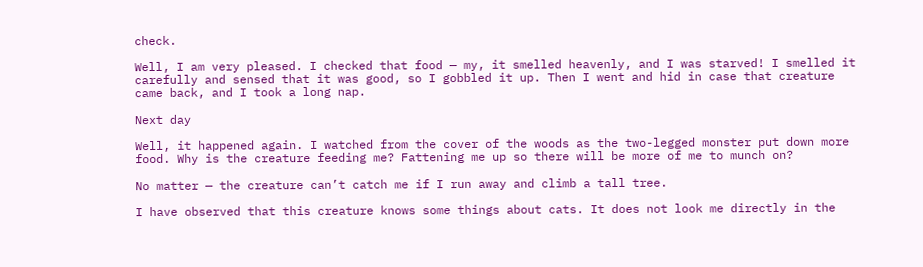check.

Well, I am very pleased. I checked that food — my, it smelled heavenly, and I was starved! I smelled it carefully and sensed that it was good, so I gobbled it up. Then I went and hid in case that creature came back, and I took a long nap.

Next day

Well, it happened again. I watched from the cover of the woods as the two-legged monster put down more food. Why is the creature feeding me? Fattening me up so there will be more of me to munch on?

No matter — the creature can’t catch me if I run away and climb a tall tree.

I have observed that this creature knows some things about cats. It does not look me directly in the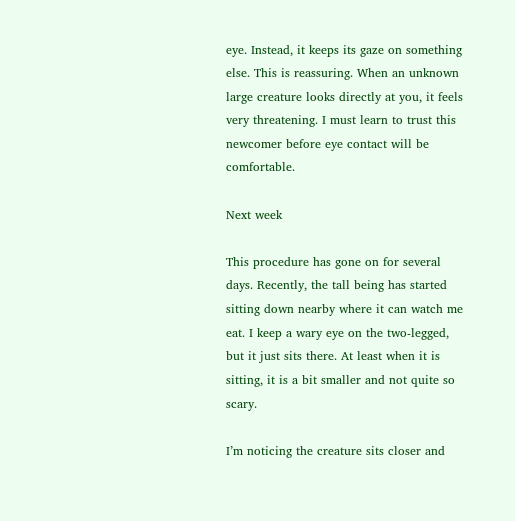eye. Instead, it keeps its gaze on something else. This is reassuring. When an unknown large creature looks directly at you, it feels very threatening. I must learn to trust this newcomer before eye contact will be comfortable.

Next week

This procedure has gone on for several days. Recently, the tall being has started sitting down nearby where it can watch me eat. I keep a wary eye on the two-legged, but it just sits there. At least when it is sitting, it is a bit smaller and not quite so scary.

I’m noticing the creature sits closer and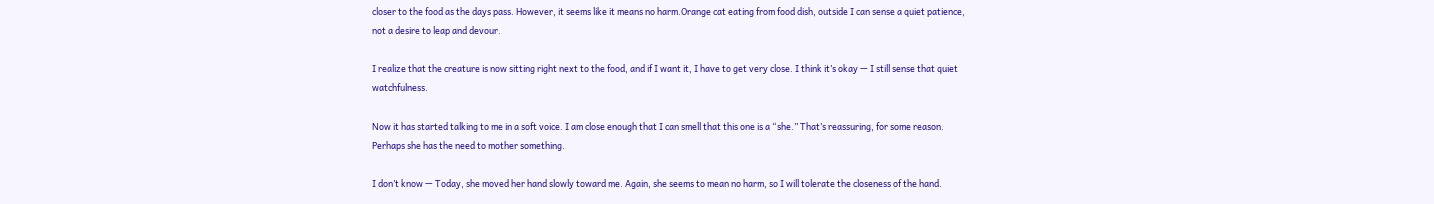closer to the food as the days pass. However, it seems like it means no harm.Orange cat eating from food dish, outside I can sense a quiet patience, not a desire to leap and devour.

I realize that the creature is now sitting right next to the food, and if I want it, I have to get very close. I think it’s okay — I still sense that quiet watchfulness.

Now it has started talking to me in a soft voice. I am close enough that I can smell that this one is a “she.” That’s reassuring, for some reason. Perhaps she has the need to mother something.

I don’t know — Today, she moved her hand slowly toward me. Again, she seems to mean no harm, so I will tolerate the closeness of the hand.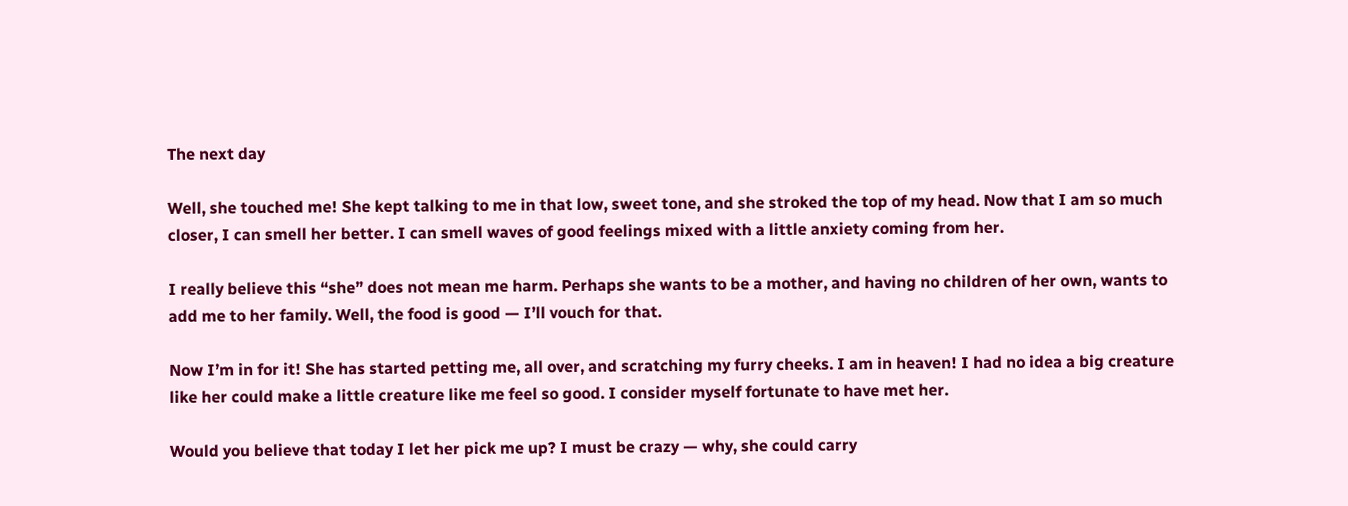The next day

Well, she touched me! She kept talking to me in that low, sweet tone, and she stroked the top of my head. Now that I am so much closer, I can smell her better. I can smell waves of good feelings mixed with a little anxiety coming from her.

I really believe this “she” does not mean me harm. Perhaps she wants to be a mother, and having no children of her own, wants to add me to her family. Well, the food is good — I’ll vouch for that.

Now I’m in for it! She has started petting me, all over, and scratching my furry cheeks. I am in heaven! I had no idea a big creature like her could make a little creature like me feel so good. I consider myself fortunate to have met her.

Would you believe that today I let her pick me up? I must be crazy — why, she could carry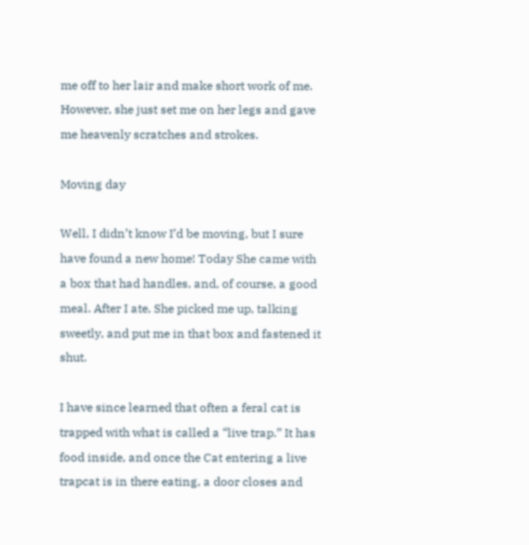me off to her lair and make short work of me. However, she just set me on her legs and gave me heavenly scratches and strokes.

Moving day

Well, I didn’t know I’d be moving, but I sure have found a new home! Today She came with a box that had handles, and, of course, a good meal. After I ate, She picked me up, talking sweetly, and put me in that box and fastened it shut.

I have since learned that often a feral cat is trapped with what is called a “live trap.” It has food inside, and once the Cat entering a live trapcat is in there eating, a door closes and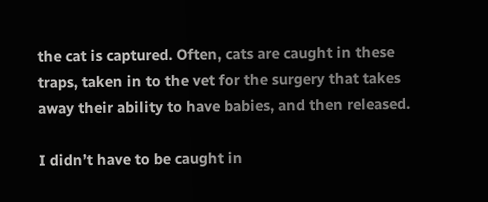the cat is captured. Often, cats are caught in these traps, taken in to the vet for the surgery that takes away their ability to have babies, and then released.

I didn’t have to be caught in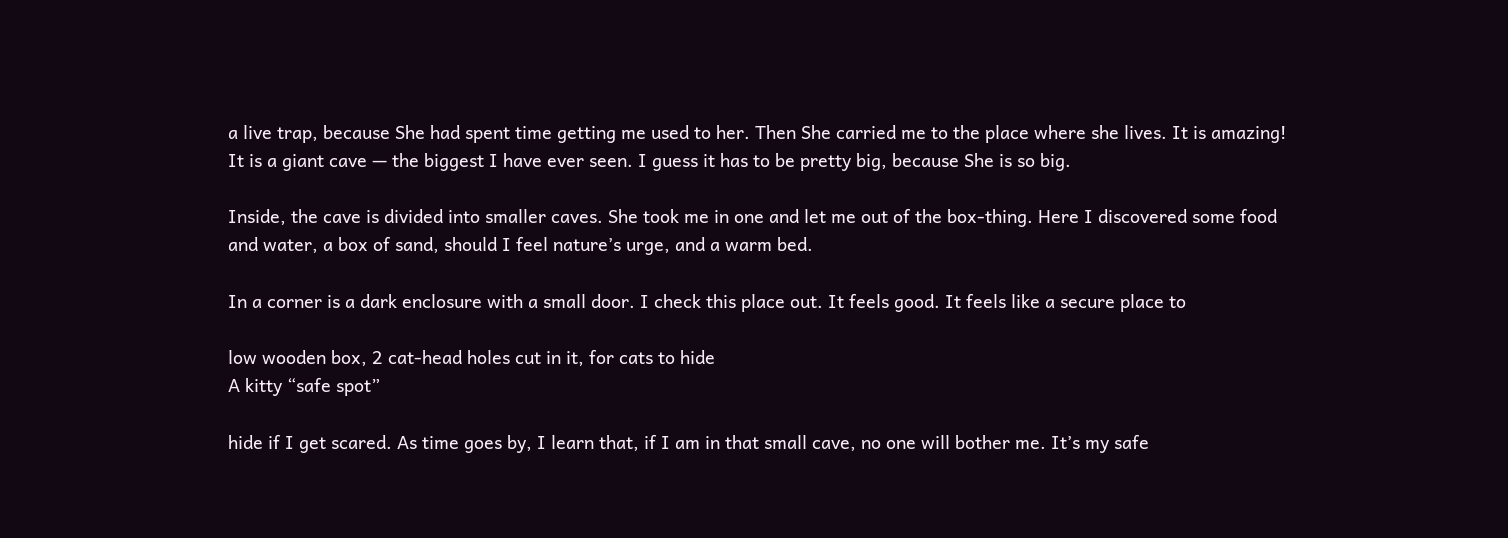a live trap, because She had spent time getting me used to her. Then She carried me to the place where she lives. It is amazing! It is a giant cave — the biggest I have ever seen. I guess it has to be pretty big, because She is so big.

Inside, the cave is divided into smaller caves. She took me in one and let me out of the box-thing. Here I discovered some food and water, a box of sand, should I feel nature’s urge, and a warm bed.

In a corner is a dark enclosure with a small door. I check this place out. It feels good. It feels like a secure place to

low wooden box, 2 cat-head holes cut in it, for cats to hide
A kitty “safe spot”

hide if I get scared. As time goes by, I learn that, if I am in that small cave, no one will bother me. It’s my safe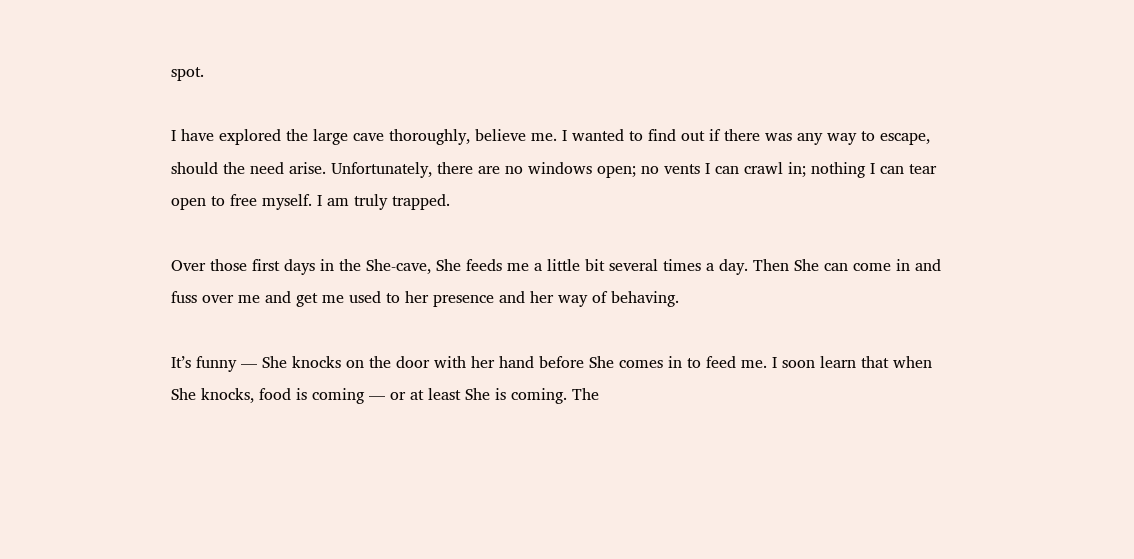spot.

I have explored the large cave thoroughly, believe me. I wanted to find out if there was any way to escape, should the need arise. Unfortunately, there are no windows open; no vents I can crawl in; nothing I can tear open to free myself. I am truly trapped.

Over those first days in the She-cave, She feeds me a little bit several times a day. Then She can come in and fuss over me and get me used to her presence and her way of behaving.

It’s funny — She knocks on the door with her hand before She comes in to feed me. I soon learn that when She knocks, food is coming — or at least She is coming. The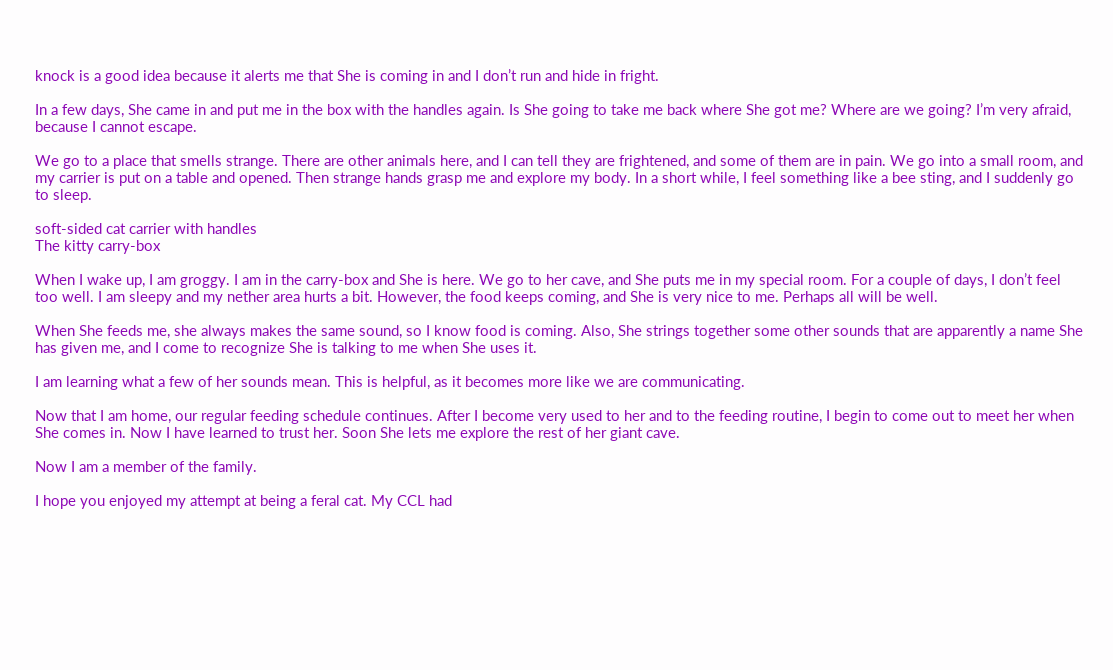knock is a good idea because it alerts me that She is coming in and I don’t run and hide in fright.

In a few days, She came in and put me in the box with the handles again. Is She going to take me back where She got me? Where are we going? I’m very afraid, because I cannot escape.

We go to a place that smells strange. There are other animals here, and I can tell they are frightened, and some of them are in pain. We go into a small room, and my carrier is put on a table and opened. Then strange hands grasp me and explore my body. In a short while, I feel something like a bee sting, and I suddenly go to sleep.

soft-sided cat carrier with handles
The kitty carry-box

When I wake up, I am groggy. I am in the carry-box and She is here. We go to her cave, and She puts me in my special room. For a couple of days, I don’t feel too well. I am sleepy and my nether area hurts a bit. However, the food keeps coming, and She is very nice to me. Perhaps all will be well.

When She feeds me, she always makes the same sound, so I know food is coming. Also, She strings together some other sounds that are apparently a name She has given me, and I come to recognize She is talking to me when She uses it.

I am learning what a few of her sounds mean. This is helpful, as it becomes more like we are communicating.

Now that I am home, our regular feeding schedule continues. After I become very used to her and to the feeding routine, I begin to come out to meet her when She comes in. Now I have learned to trust her. Soon She lets me explore the rest of her giant cave.

Now I am a member of the family.

I hope you enjoyed my attempt at being a feral cat. My CCL had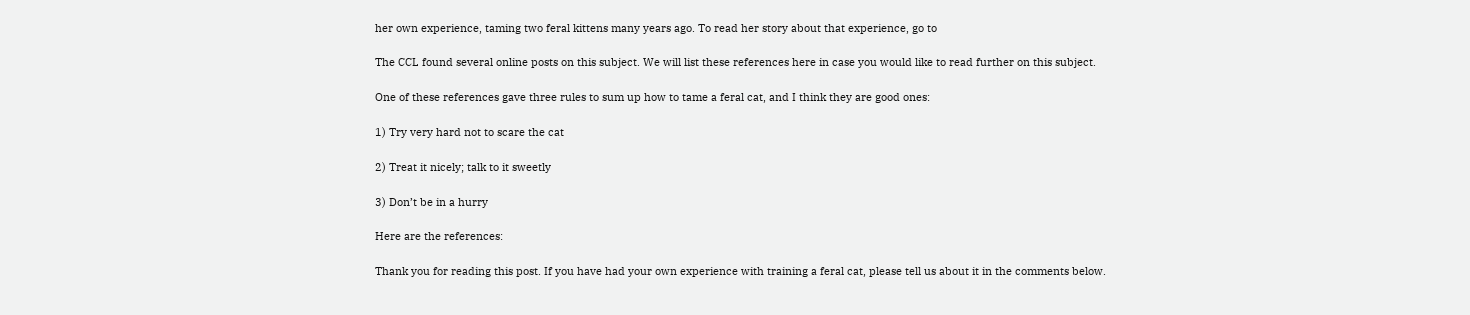her own experience, taming two feral kittens many years ago. To read her story about that experience, go to

The CCL found several online posts on this subject. We will list these references here in case you would like to read further on this subject.

One of these references gave three rules to sum up how to tame a feral cat, and I think they are good ones:

1) Try very hard not to scare the cat

2) Treat it nicely; talk to it sweetly

3) Don’t be in a hurry

Here are the references:

Thank you for reading this post. If you have had your own experience with training a feral cat, please tell us about it in the comments below.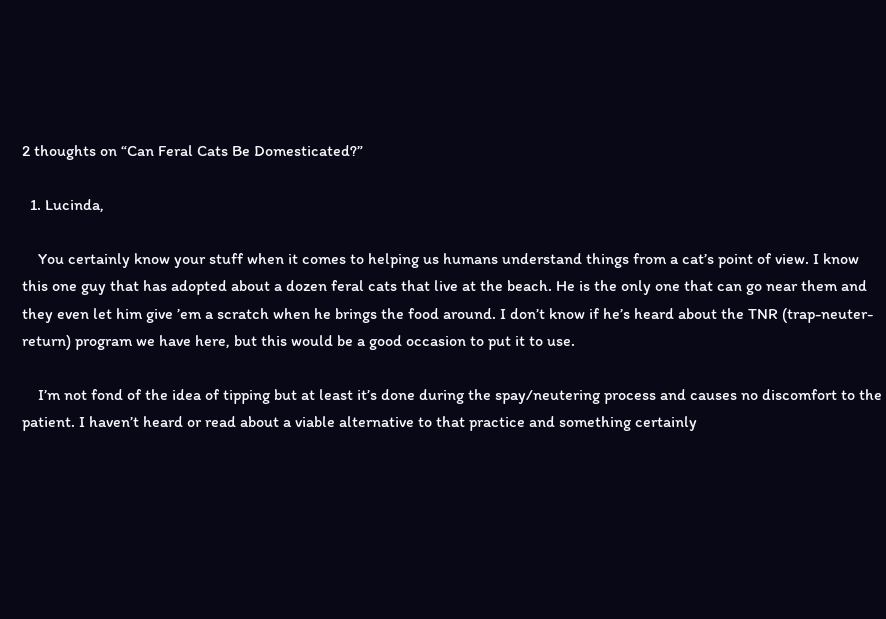2 thoughts on “Can Feral Cats Be Domesticated?”

  1. Lucinda,

    You certainly know your stuff when it comes to helping us humans understand things from a cat’s point of view. I know this one guy that has adopted about a dozen feral cats that live at the beach. He is the only one that can go near them and they even let him give ’em a scratch when he brings the food around. I don’t know if he’s heard about the TNR (trap-neuter-return) program we have here, but this would be a good occasion to put it to use.

    I’m not fond of the idea of tipping but at least it’s done during the spay/neutering process and causes no discomfort to the patient. I haven’t heard or read about a viable alternative to that practice and something certainly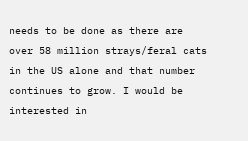needs to be done as there are over 58 million strays/feral cats in the US alone and that number continues to grow. I would be interested in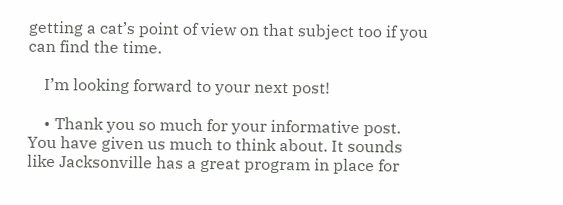getting a cat’s point of view on that subject too if you can find the time.

    I’m looking forward to your next post!

    • Thank you so much for your informative post. You have given us much to think about. It sounds like Jacksonville has a great program in place for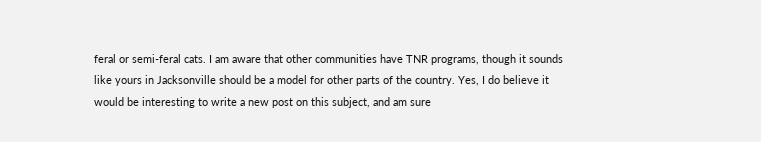feral or semi-feral cats. I am aware that other communities have TNR programs, though it sounds like yours in Jacksonville should be a model for other parts of the country. Yes, I do believe it would be interesting to write a new post on this subject, and am sure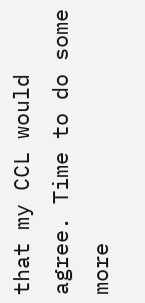that my CCL would agree. Time to do some more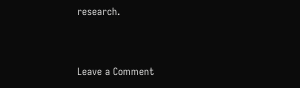research.


Leave a Comment